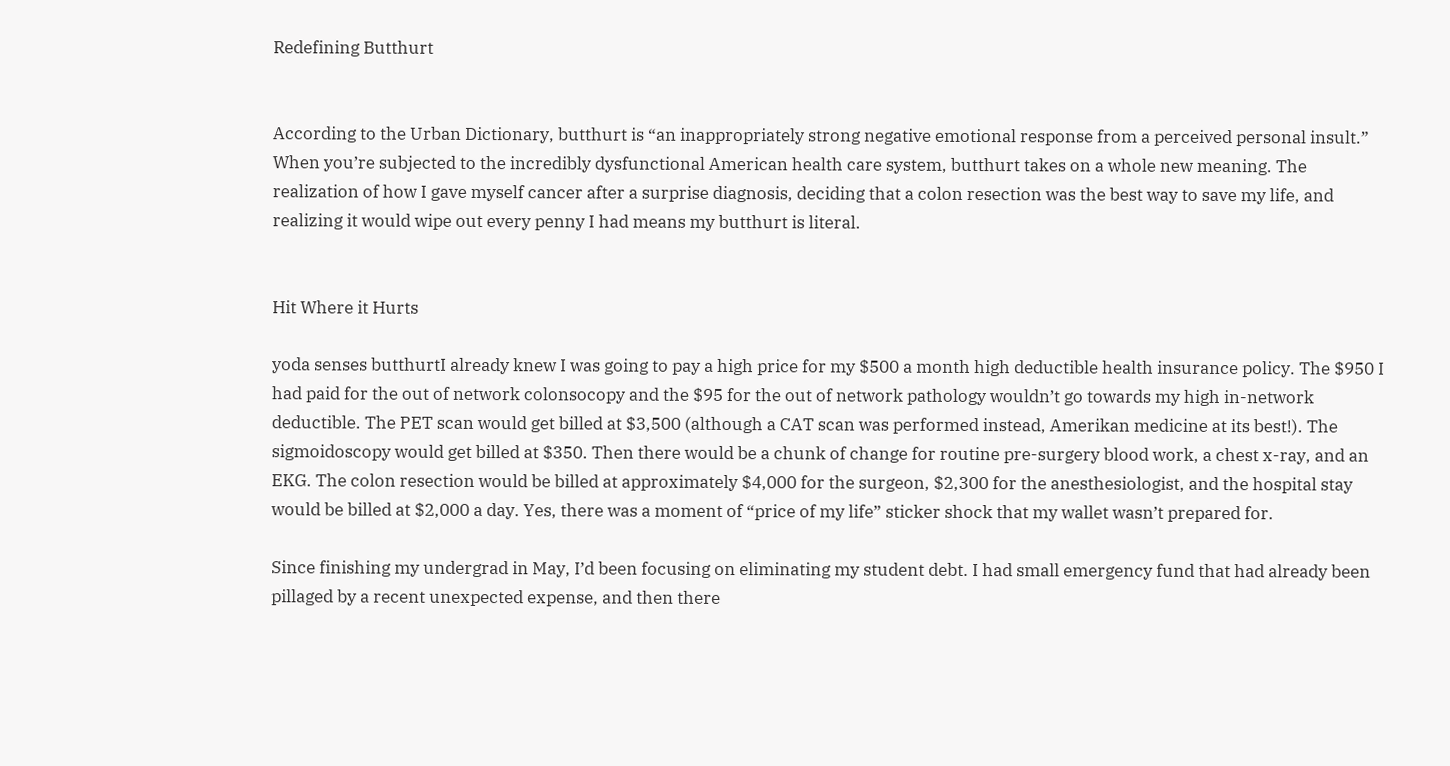Redefining Butthurt


According to the Urban Dictionary, butthurt is “an inappropriately strong negative emotional response from a perceived personal insult.” When you’re subjected to the incredibly dysfunctional American health care system, butthurt takes on a whole new meaning. The realization of how I gave myself cancer after a surprise diagnosis, deciding that a colon resection was the best way to save my life, and realizing it would wipe out every penny I had means my butthurt is literal.


Hit Where it Hurts

yoda senses butthurtI already knew I was going to pay a high price for my $500 a month high deductible health insurance policy. The $950 I had paid for the out of network colonsocopy and the $95 for the out of network pathology wouldn’t go towards my high in-network deductible. The PET scan would get billed at $3,500 (although a CAT scan was performed instead, Amerikan medicine at its best!). The sigmoidoscopy would get billed at $350. Then there would be a chunk of change for routine pre-surgery blood work, a chest x-ray, and an EKG. The colon resection would be billed at approximately $4,000 for the surgeon, $2,300 for the anesthesiologist, and the hospital stay would be billed at $2,000 a day. Yes, there was a moment of “price of my life” sticker shock that my wallet wasn’t prepared for.

Since finishing my undergrad in May, I’d been focusing on eliminating my student debt. I had small emergency fund that had already been pillaged by a recent unexpected expense, and then there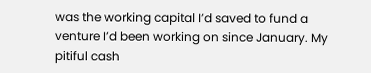was the working capital I’d saved to fund a venture I’d been working on since January. My pitiful cash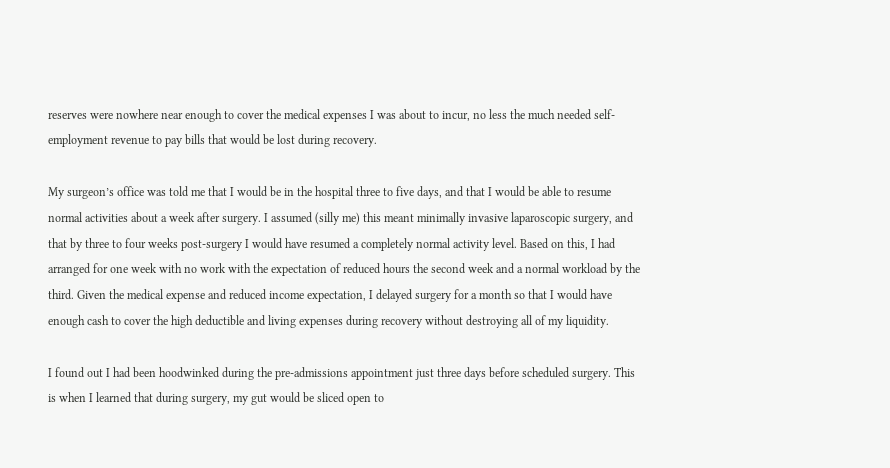reserves were nowhere near enough to cover the medical expenses I was about to incur, no less the much needed self-employment revenue to pay bills that would be lost during recovery.

My surgeon’s office was told me that I would be in the hospital three to five days, and that I would be able to resume normal activities about a week after surgery. I assumed (silly me) this meant minimally invasive laparoscopic surgery, and that by three to four weeks post-surgery I would have resumed a completely normal activity level. Based on this, I had arranged for one week with no work with the expectation of reduced hours the second week and a normal workload by the third. Given the medical expense and reduced income expectation, I delayed surgery for a month so that I would have enough cash to cover the high deductible and living expenses during recovery without destroying all of my liquidity.

I found out I had been hoodwinked during the pre-admissions appointment just three days before scheduled surgery. This is when I learned that during surgery, my gut would be sliced open to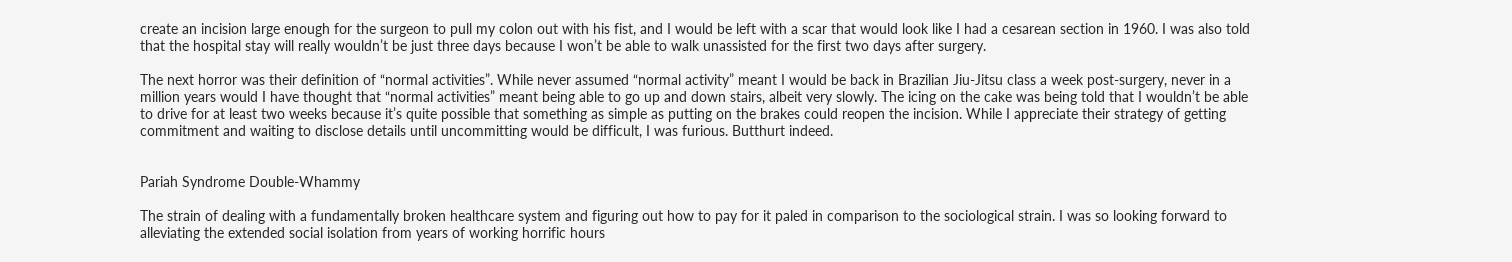create an incision large enough for the surgeon to pull my colon out with his fist, and I would be left with a scar that would look like I had a cesarean section in 1960. I was also told that the hospital stay will really wouldn’t be just three days because I won’t be able to walk unassisted for the first two days after surgery.

The next horror was their definition of “normal activities”. While never assumed “normal activity” meant I would be back in Brazilian Jiu-Jitsu class a week post-surgery, never in a million years would I have thought that “normal activities” meant being able to go up and down stairs, albeit very slowly. The icing on the cake was being told that I wouldn’t be able to drive for at least two weeks because it’s quite possible that something as simple as putting on the brakes could reopen the incision. While I appreciate their strategy of getting commitment and waiting to disclose details until uncommitting would be difficult, I was furious. Butthurt indeed.


Pariah Syndrome Double-Whammy

The strain of dealing with a fundamentally broken healthcare system and figuring out how to pay for it paled in comparison to the sociological strain. I was so looking forward to alleviating the extended social isolation from years of working horrific hours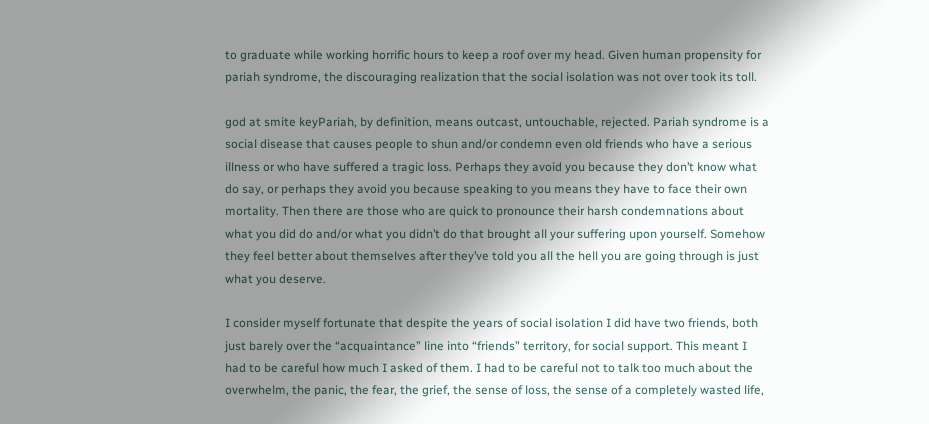to graduate while working horrific hours to keep a roof over my head. Given human propensity for pariah syndrome, the discouraging realization that the social isolation was not over took its toll.

god at smite keyPariah, by definition, means outcast, untouchable, rejected. Pariah syndrome is a social disease that causes people to shun and/or condemn even old friends who have a serious illness or who have suffered a tragic loss. Perhaps they avoid you because they don’t know what do say, or perhaps they avoid you because speaking to you means they have to face their own mortality. Then there are those who are quick to pronounce their harsh condemnations about what you did do and/or what you didn’t do that brought all your suffering upon yourself. Somehow they feel better about themselves after they’ve told you all the hell you are going through is just what you deserve.

I consider myself fortunate that despite the years of social isolation I did have two friends, both just barely over the “acquaintance” line into “friends” territory, for social support. This meant I had to be careful how much I asked of them. I had to be careful not to talk too much about the overwhelm, the panic, the fear, the grief, the sense of loss, the sense of a completely wasted life,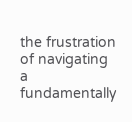the frustration of navigating a fundamentally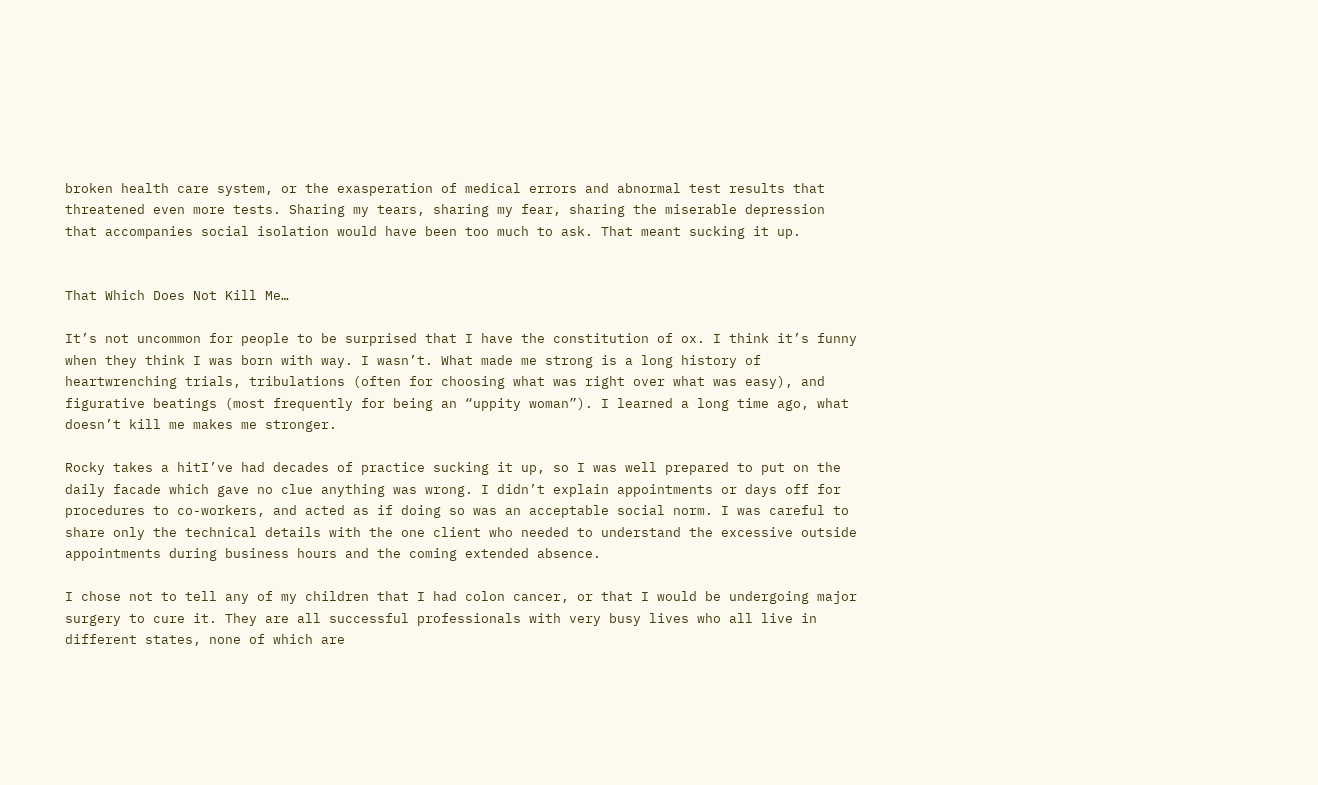broken health care system, or the exasperation of medical errors and abnormal test results that threatened even more tests. Sharing my tears, sharing my fear, sharing the miserable depression that accompanies social isolation would have been too much to ask. That meant sucking it up.


That Which Does Not Kill Me…

It’s not uncommon for people to be surprised that I have the constitution of ox. I think it’s funny when they think I was born with way. I wasn’t. What made me strong is a long history of heartwrenching trials, tribulations (often for choosing what was right over what was easy), and figurative beatings (most frequently for being an “uppity woman”). I learned a long time ago, what doesn’t kill me makes me stronger.

Rocky takes a hitI’ve had decades of practice sucking it up, so I was well prepared to put on the daily facade which gave no clue anything was wrong. I didn’t explain appointments or days off for procedures to co-workers, and acted as if doing so was an acceptable social norm. I was careful to share only the technical details with the one client who needed to understand the excessive outside appointments during business hours and the coming extended absence.

I chose not to tell any of my children that I had colon cancer, or that I would be undergoing major surgery to cure it. They are all successful professionals with very busy lives who all live in different states, none of which are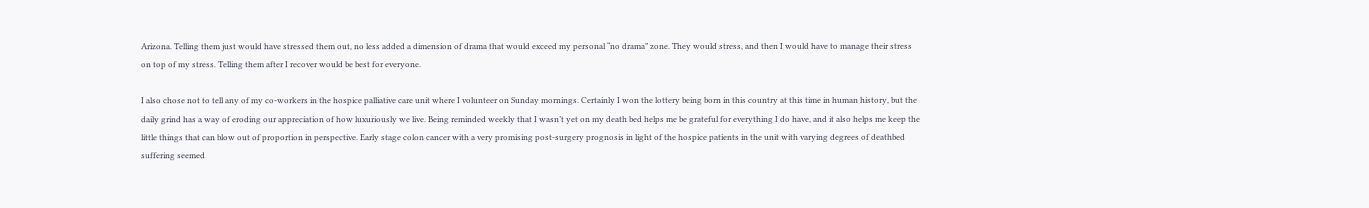Arizona. Telling them just would have stressed them out, no less added a dimension of drama that would exceed my personal “no drama” zone. They would stress, and then I would have to manage their stress on top of my stress. Telling them after I recover would be best for everyone.

I also chose not to tell any of my co-workers in the hospice palliative care unit where I volunteer on Sunday mornings. Certainly I won the lottery being born in this country at this time in human history, but the daily grind has a way of eroding our appreciation of how luxuriously we live. Being reminded weekly that I wasn’t yet on my death bed helps me be grateful for everything I do have, and it also helps me keep the little things that can blow out of proportion in perspective. Early stage colon cancer with a very promising post-surgery prognosis in light of the hospice patients in the unit with varying degrees of deathbed suffering seemed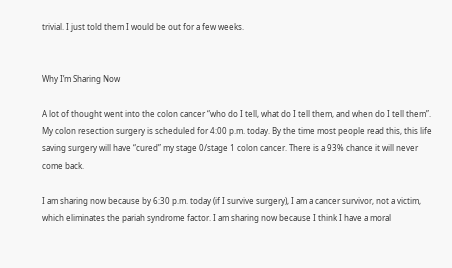trivial. I just told them I would be out for a few weeks.


Why I’m Sharing Now

A lot of thought went into the colon cancer “who do I tell, what do I tell them, and when do I tell them”. My colon resection surgery is scheduled for 4:00 p.m. today. By the time most people read this, this life saving surgery will have “cured” my stage 0/stage 1 colon cancer. There is a 93% chance it will never come back.

I am sharing now because by 6:30 p.m. today (if I survive surgery), I am a cancer survivor, not a victim, which eliminates the pariah syndrome factor. I am sharing now because I think I have a moral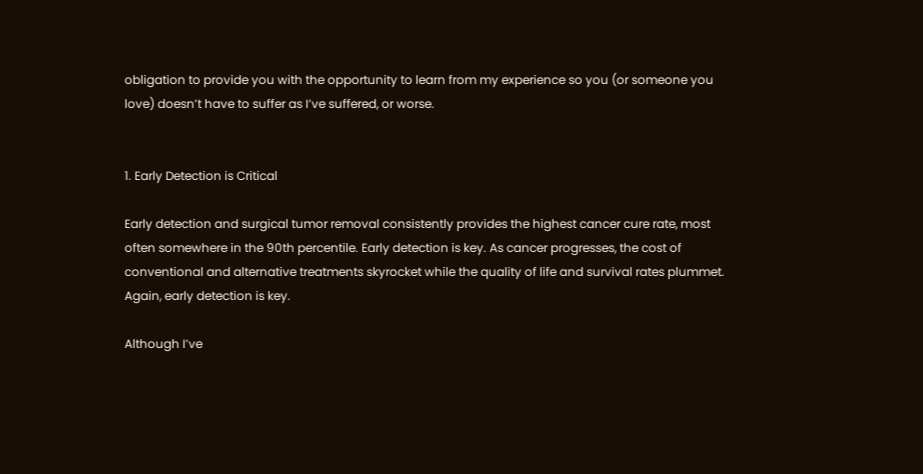obligation to provide you with the opportunity to learn from my experience so you (or someone you love) doesn’t have to suffer as I’ve suffered, or worse.


1. Early Detection is Critical

Early detection and surgical tumor removal consistently provides the highest cancer cure rate, most often somewhere in the 90th percentile. Early detection is key. As cancer progresses, the cost of conventional and alternative treatments skyrocket while the quality of life and survival rates plummet. Again, early detection is key.

Although I’ve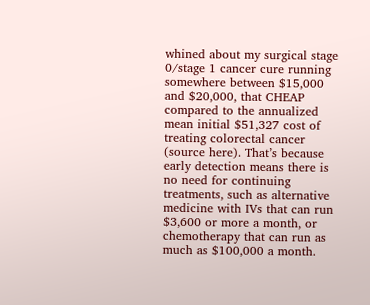whined about my surgical stage 0/stage 1 cancer cure running somewhere between $15,000 and $20,000, that CHEAP compared to the annualized mean initial $51,327 cost of treating colorectal cancer (source here). That’s because early detection means there is no need for continuing treatments, such as alternative medicine with IVs that can run $3,600 or more a month, or chemotherapy that can run as much as $100,000 a month.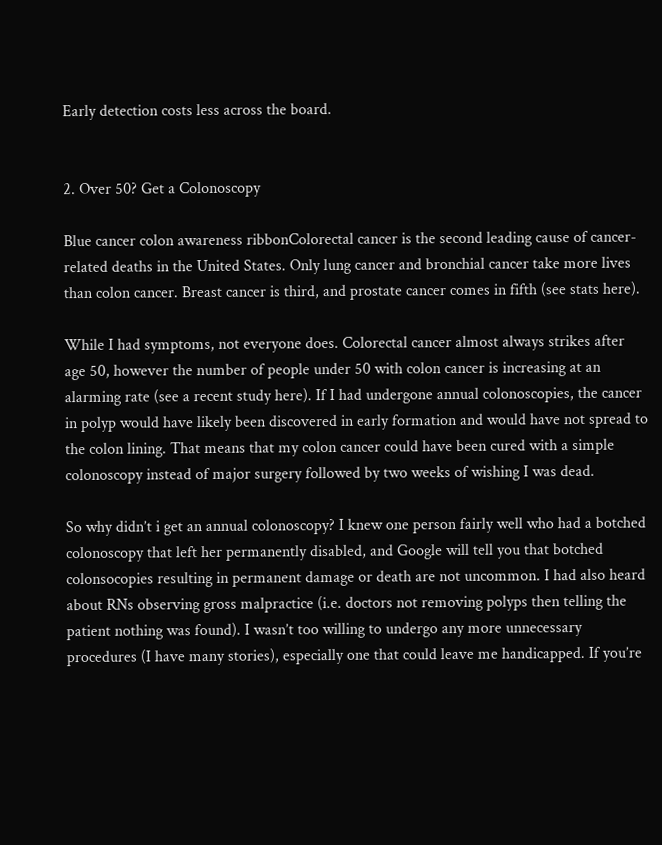Early detection costs less across the board.


2. Over 50? Get a Colonoscopy

Blue cancer colon awareness ribbonColorectal cancer is the second leading cause of cancer-related deaths in the United States. Only lung cancer and bronchial cancer take more lives than colon cancer. Breast cancer is third, and prostate cancer comes in fifth (see stats here).

While I had symptoms, not everyone does. Colorectal cancer almost always strikes after age 50, however the number of people under 50 with colon cancer is increasing at an alarming rate (see a recent study here). If I had undergone annual colonoscopies, the cancer in polyp would have likely been discovered in early formation and would have not spread to the colon lining. That means that my colon cancer could have been cured with a simple colonoscopy instead of major surgery followed by two weeks of wishing I was dead.

So why didn’t i get an annual colonoscopy? I knew one person fairly well who had a botched colonoscopy that left her permanently disabled, and Google will tell you that botched colonsocopies resulting in permanent damage or death are not uncommon. I had also heard about RNs observing gross malpractice (i.e. doctors not removing polyps then telling the patient nothing was found). I wasn’t too willing to undergo any more unnecessary procedures (I have many stories), especially one that could leave me handicapped. If you’re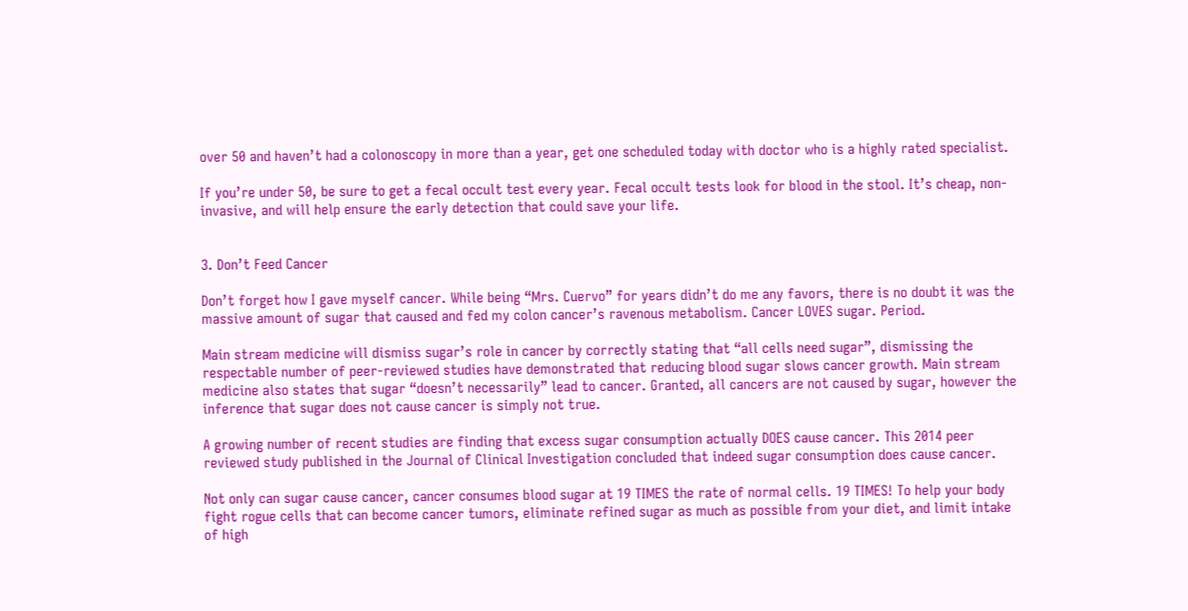over 50 and haven’t had a colonoscopy in more than a year, get one scheduled today with doctor who is a highly rated specialist.

If you’re under 50, be sure to get a fecal occult test every year. Fecal occult tests look for blood in the stool. It’s cheap, non-invasive, and will help ensure the early detection that could save your life.


3. Don’t Feed Cancer

Don’t forget how I gave myself cancer. While being “Mrs. Cuervo” for years didn’t do me any favors, there is no doubt it was the massive amount of sugar that caused and fed my colon cancer’s ravenous metabolism. Cancer LOVES sugar. Period.

Main stream medicine will dismiss sugar’s role in cancer by correctly stating that “all cells need sugar”, dismissing the respectable number of peer-reviewed studies have demonstrated that reducing blood sugar slows cancer growth. Main stream medicine also states that sugar “doesn’t necessarily” lead to cancer. Granted, all cancers are not caused by sugar, however the inference that sugar does not cause cancer is simply not true.

A growing number of recent studies are finding that excess sugar consumption actually DOES cause cancer. This 2014 peer reviewed study published in the Journal of Clinical Investigation concluded that indeed sugar consumption does cause cancer.

Not only can sugar cause cancer, cancer consumes blood sugar at 19 TIMES the rate of normal cells. 19 TIMES! To help your body fight rogue cells that can become cancer tumors, eliminate refined sugar as much as possible from your diet, and limit intake of high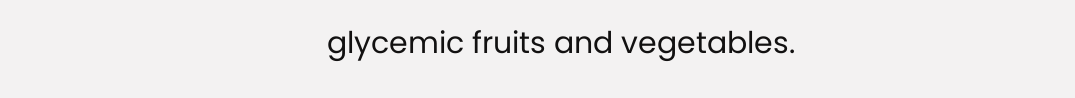glycemic fruits and vegetables.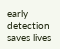early detection saves lives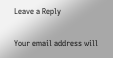Leave a Reply

Your email address will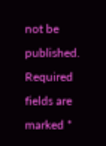not be published. Required fields are marked *